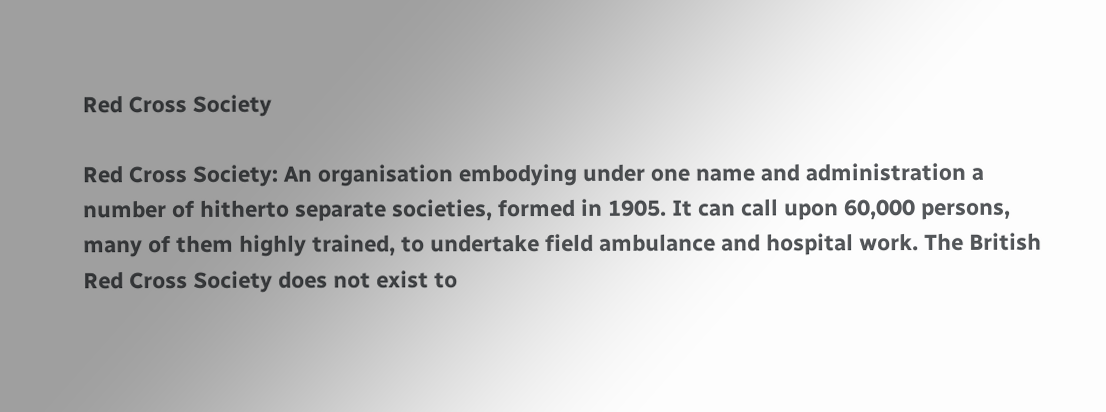Red Cross Society

Red Cross Society: An organisation embodying under one name and administration a number of hitherto separate societies, formed in 1905. It can call upon 60,000 persons, many of them highly trained, to undertake field ambulance and hospital work. The British Red Cross Society does not exist to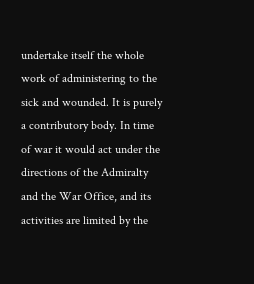undertake itself the whole work of administering to the sick and wounded. It is purely a contributory body. In time of war it would act under the directions of the Admiralty and the War Office, and its activities are limited by the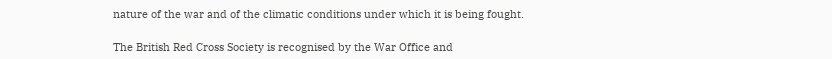nature of the war and of the climatic conditions under which it is being fought.

The British Red Cross Society is recognised by the War Office and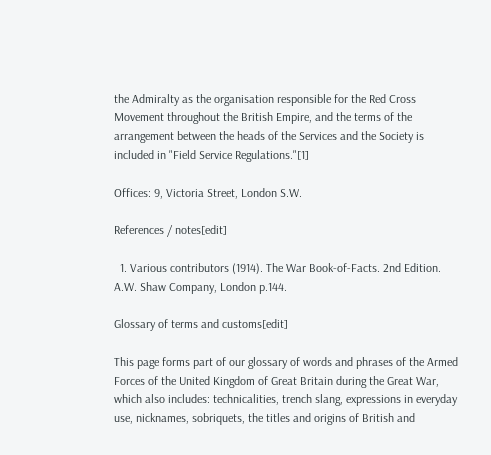the Admiralty as the organisation responsible for the Red Cross Movement throughout the British Empire, and the terms of the arrangement between the heads of the Services and the Society is included in "Field Service Regulations."[1]

Offices: 9, Victoria Street, London S.W.

References / notes[edit]

  1. Various contributors (1914). The War Book-of-Facts. 2nd Edition. A.W. Shaw Company, London p.144.

Glossary of terms and customs[edit]

This page forms part of our glossary of words and phrases of the Armed Forces of the United Kingdom of Great Britain during the Great War, which also includes: technicalities, trench slang, expressions in everyday use, nicknames, sobriquets, the titles and origins of British and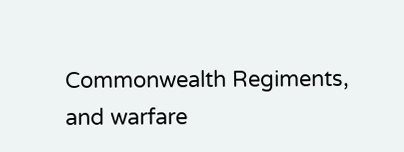Commonwealth Regiments, and warfare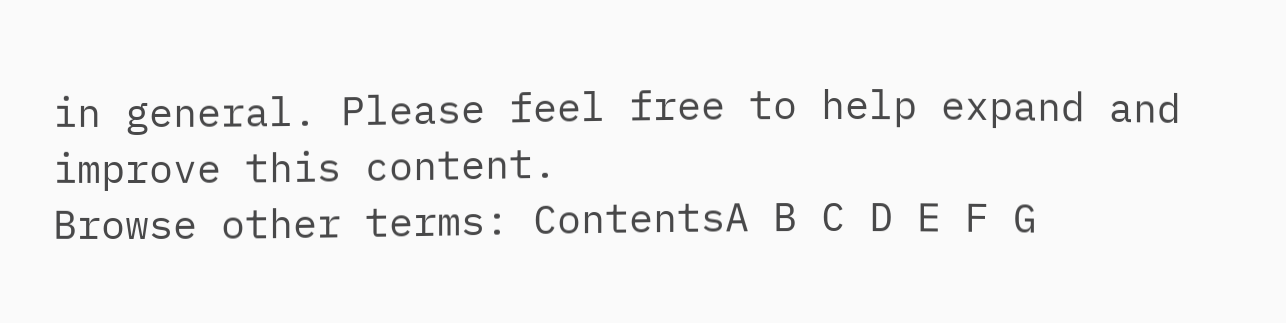in general. Please feel free to help expand and improve this content.
Browse other terms: ContentsA B C D E F G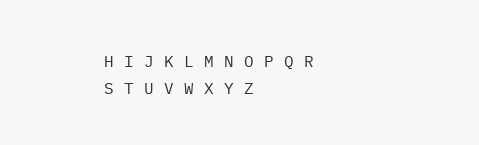H I J K L M N O P Q R S T U V W X Y Z